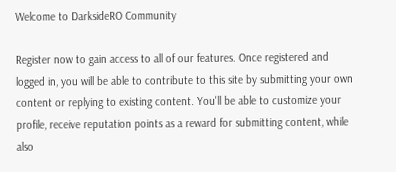Welcome to DarksideRO Community

Register now to gain access to all of our features. Once registered and logged in, you will be able to contribute to this site by submitting your own content or replying to existing content. You'll be able to customize your profile, receive reputation points as a reward for submitting content, while also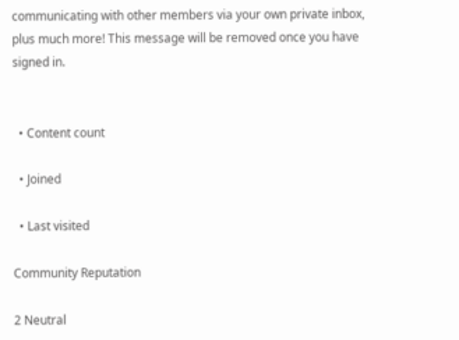communicating with other members via your own private inbox, plus much more! This message will be removed once you have signed in.


  • Content count

  • Joined

  • Last visited

Community Reputation

2 Neutral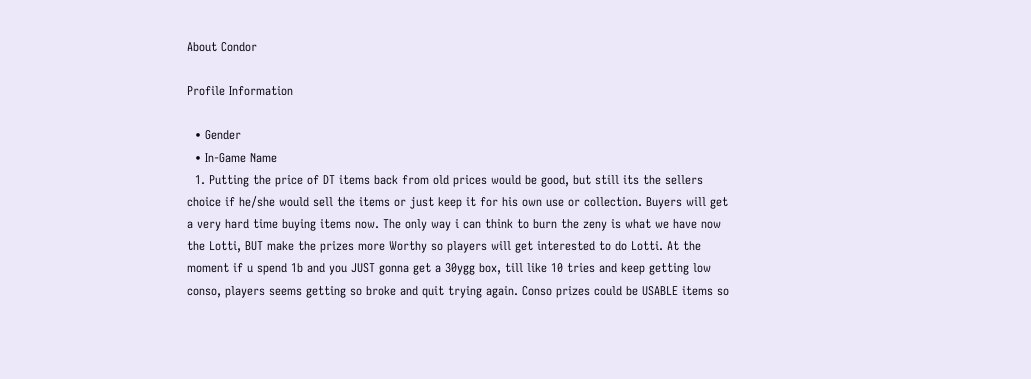About Condor

Profile Information

  • Gender
  • In-Game Name
  1. Putting the price of DT items back from old prices would be good, but still its the sellers choice if he/she would sell the items or just keep it for his own use or collection. Buyers will get a very hard time buying items now. The only way i can think to burn the zeny is what we have now the Lotti, BUT make the prizes more Worthy so players will get interested to do Lotti. At the moment if u spend 1b and you JUST gonna get a 30ygg box, till like 10 tries and keep getting low conso, players seems getting so broke and quit trying again. Conso prizes could be USABLE items so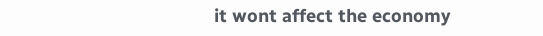it wont affect the economy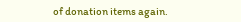of donation items again.